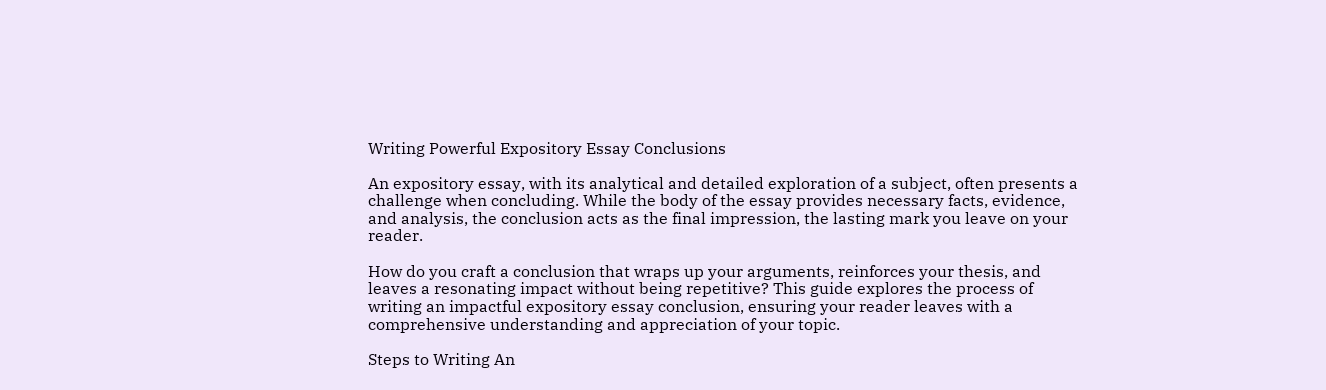Writing Powerful Expository Essay Conclusions

An expository essay, with its analytical and detailed exploration of a subject, often presents a challenge when concluding. While the body of the essay provides necessary facts, evidence, and analysis, the conclusion acts as the final impression, the lasting mark you leave on your reader.

How do you craft a conclusion that wraps up your arguments, reinforces your thesis, and leaves a resonating impact without being repetitive? This guide explores the process of writing an impactful expository essay conclusion, ensuring your reader leaves with a comprehensive understanding and appreciation of your topic.

Steps to Writing An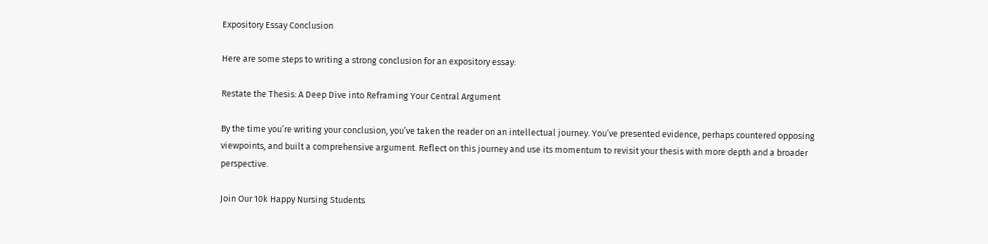Expository Essay Conclusion

Here are some steps to writing a strong conclusion for an expository essay:

Restate the Thesis: A Deep Dive into Reframing Your Central Argument

By the time you’re writing your conclusion, you’ve taken the reader on an intellectual journey. You’ve presented evidence, perhaps countered opposing viewpoints, and built a comprehensive argument. Reflect on this journey and use its momentum to revisit your thesis with more depth and a broader perspective.

Join Our 10k Happy Nursing Students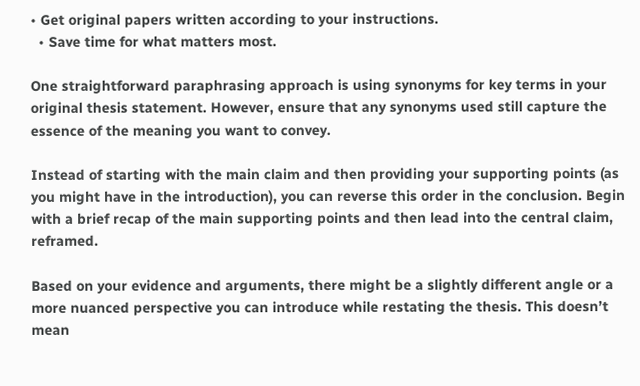• Get original papers written according to your instructions.
  • Save time for what matters most.

One straightforward paraphrasing approach is using synonyms for key terms in your original thesis statement. However, ensure that any synonyms used still capture the essence of the meaning you want to convey.

Instead of starting with the main claim and then providing your supporting points (as you might have in the introduction), you can reverse this order in the conclusion. Begin with a brief recap of the main supporting points and then lead into the central claim, reframed.

Based on your evidence and arguments, there might be a slightly different angle or a more nuanced perspective you can introduce while restating the thesis. This doesn’t mean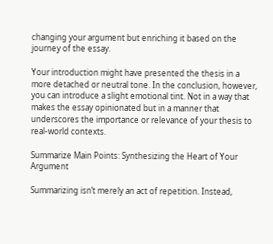changing your argument but enriching it based on the journey of the essay.

Your introduction might have presented the thesis in a more detached or neutral tone. In the conclusion, however, you can introduce a slight emotional tint. Not in a way that makes the essay opinionated but in a manner that underscores the importance or relevance of your thesis to real-world contexts.

Summarize Main Points: Synthesizing the Heart of Your Argument

Summarizing isn’t merely an act of repetition. Instead,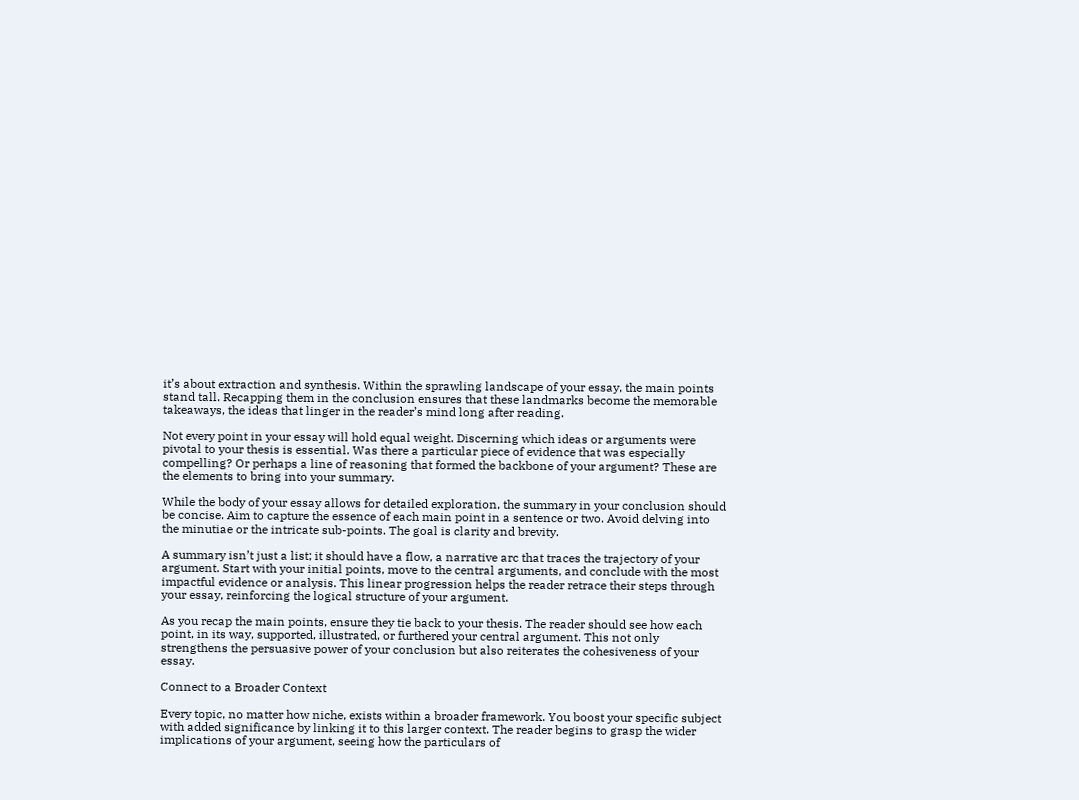it’s about extraction and synthesis. Within the sprawling landscape of your essay, the main points stand tall. Recapping them in the conclusion ensures that these landmarks become the memorable takeaways, the ideas that linger in the reader’s mind long after reading.

Not every point in your essay will hold equal weight. Discerning which ideas or arguments were pivotal to your thesis is essential. Was there a particular piece of evidence that was especially compelling? Or perhaps a line of reasoning that formed the backbone of your argument? These are the elements to bring into your summary.

While the body of your essay allows for detailed exploration, the summary in your conclusion should be concise. Aim to capture the essence of each main point in a sentence or two. Avoid delving into the minutiae or the intricate sub-points. The goal is clarity and brevity.

A summary isn’t just a list; it should have a flow, a narrative arc that traces the trajectory of your argument. Start with your initial points, move to the central arguments, and conclude with the most impactful evidence or analysis. This linear progression helps the reader retrace their steps through your essay, reinforcing the logical structure of your argument.

As you recap the main points, ensure they tie back to your thesis. The reader should see how each point, in its way, supported, illustrated, or furthered your central argument. This not only strengthens the persuasive power of your conclusion but also reiterates the cohesiveness of your essay.

Connect to a Broader Context

Every topic, no matter how niche, exists within a broader framework. You boost your specific subject with added significance by linking it to this larger context. The reader begins to grasp the wider implications of your argument, seeing how the particulars of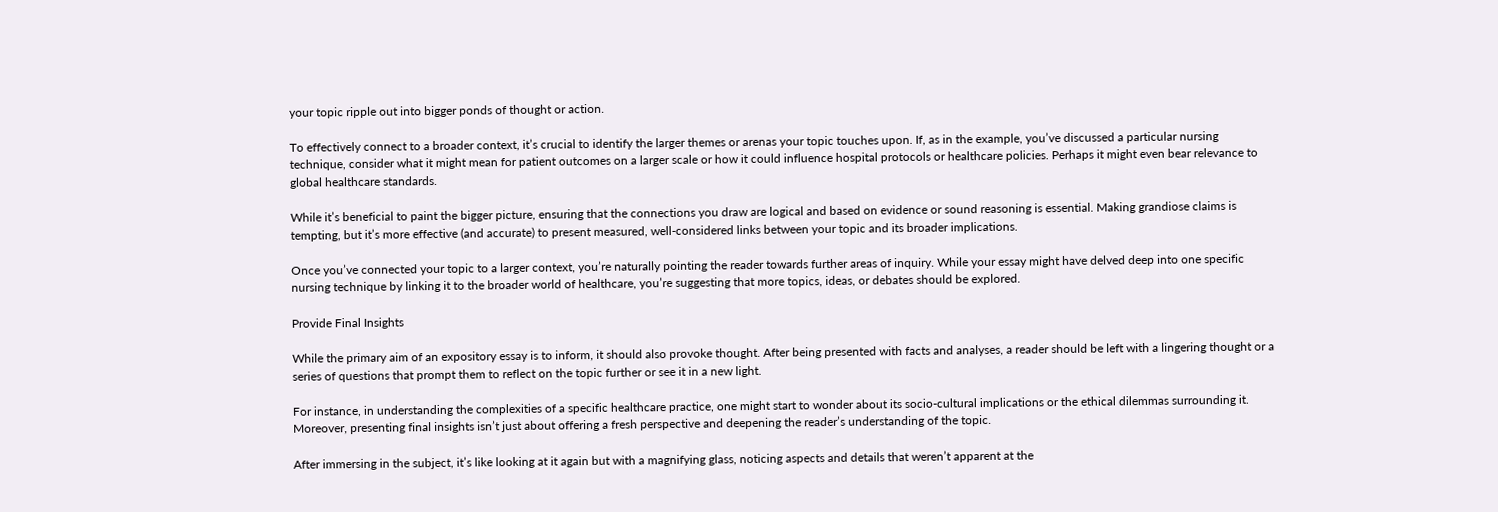your topic ripple out into bigger ponds of thought or action.

To effectively connect to a broader context, it’s crucial to identify the larger themes or arenas your topic touches upon. If, as in the example, you’ve discussed a particular nursing technique, consider what it might mean for patient outcomes on a larger scale or how it could influence hospital protocols or healthcare policies. Perhaps it might even bear relevance to global healthcare standards.

While it’s beneficial to paint the bigger picture, ensuring that the connections you draw are logical and based on evidence or sound reasoning is essential. Making grandiose claims is tempting, but it’s more effective (and accurate) to present measured, well-considered links between your topic and its broader implications.

Once you’ve connected your topic to a larger context, you’re naturally pointing the reader towards further areas of inquiry. While your essay might have delved deep into one specific nursing technique by linking it to the broader world of healthcare, you’re suggesting that more topics, ideas, or debates should be explored.

Provide Final Insights

While the primary aim of an expository essay is to inform, it should also provoke thought. After being presented with facts and analyses, a reader should be left with a lingering thought or a series of questions that prompt them to reflect on the topic further or see it in a new light.

For instance, in understanding the complexities of a specific healthcare practice, one might start to wonder about its socio-cultural implications or the ethical dilemmas surrounding it. Moreover, presenting final insights isn’t just about offering a fresh perspective and deepening the reader’s understanding of the topic.

After immersing in the subject, it’s like looking at it again but with a magnifying glass, noticing aspects and details that weren’t apparent at the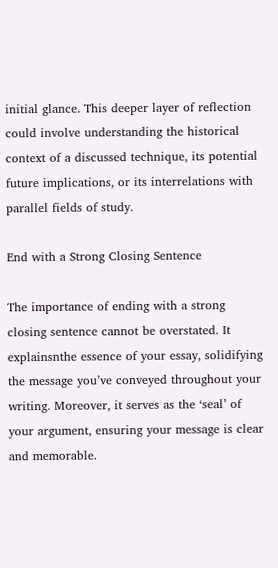initial glance. This deeper layer of reflection could involve understanding the historical context of a discussed technique, its potential future implications, or its interrelations with parallel fields of study.

End with a Strong Closing Sentence

The importance of ending with a strong closing sentence cannot be overstated. It explainsnthe essence of your essay, solidifying the message you’ve conveyed throughout your writing. Moreover, it serves as the ‘seal’ of your argument, ensuring your message is clear and memorable.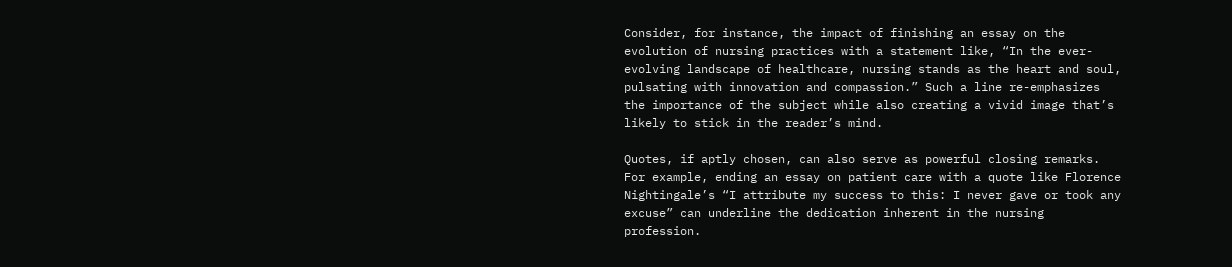Consider, for instance, the impact of finishing an essay on the evolution of nursing practices with a statement like, “In the ever-evolving landscape of healthcare, nursing stands as the heart and soul, pulsating with innovation and compassion.” Such a line re-emphasizes the importance of the subject while also creating a vivid image that’s likely to stick in the reader’s mind.

Quotes, if aptly chosen, can also serve as powerful closing remarks. For example, ending an essay on patient care with a quote like Florence Nightingale’s “I attribute my success to this: I never gave or took any excuse” can underline the dedication inherent in the nursing profession.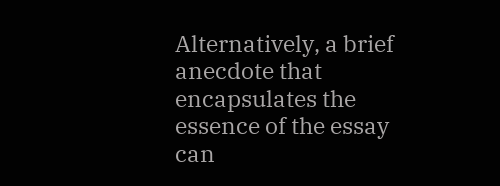Alternatively, a brief anecdote that encapsulates the essence of the essay can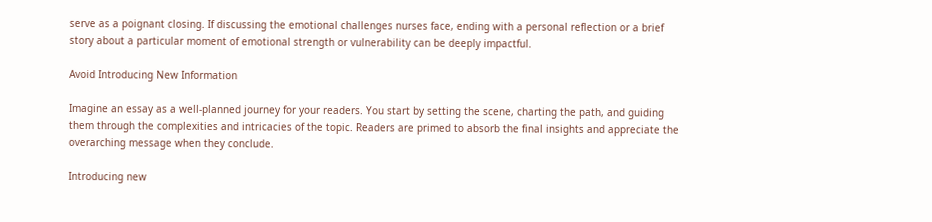serve as a poignant closing. If discussing the emotional challenges nurses face, ending with a personal reflection or a brief story about a particular moment of emotional strength or vulnerability can be deeply impactful.

Avoid Introducing New Information

Imagine an essay as a well-planned journey for your readers. You start by setting the scene, charting the path, and guiding them through the complexities and intricacies of the topic. Readers are primed to absorb the final insights and appreciate the overarching message when they conclude.

Introducing new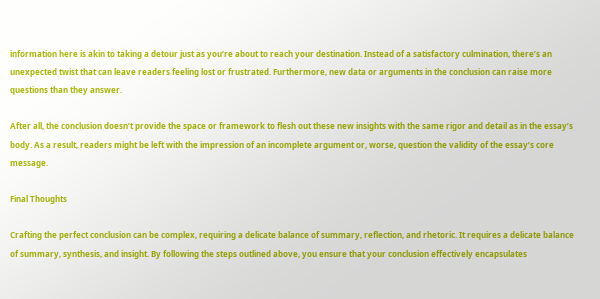information here is akin to taking a detour just as you’re about to reach your destination. Instead of a satisfactory culmination, there’s an unexpected twist that can leave readers feeling lost or frustrated. Furthermore, new data or arguments in the conclusion can raise more questions than they answer.

After all, the conclusion doesn’t provide the space or framework to flesh out these new insights with the same rigor and detail as in the essay’s body. As a result, readers might be left with the impression of an incomplete argument or, worse, question the validity of the essay’s core message.

Final Thoughts

Crafting the perfect conclusion can be complex, requiring a delicate balance of summary, reflection, and rhetoric. It requires a delicate balance of summary, synthesis, and insight. By following the steps outlined above, you ensure that your conclusion effectively encapsulates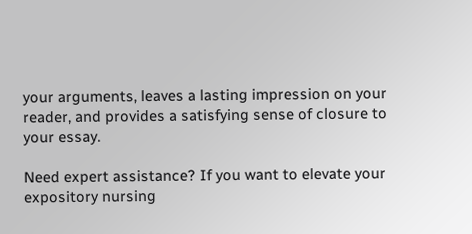your arguments, leaves a lasting impression on your reader, and provides a satisfying sense of closure to your essay.

Need expert assistance? If you want to elevate your expository nursing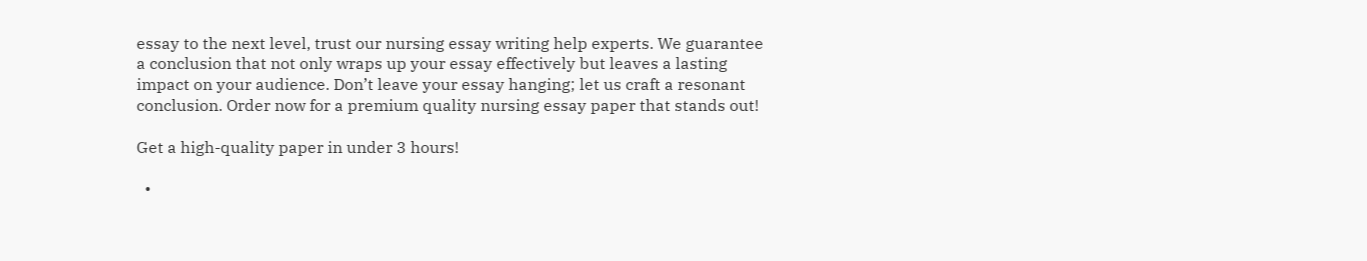essay to the next level, trust our nursing essay writing help experts. We guarantee a conclusion that not only wraps up your essay effectively but leaves a lasting impact on your audience. Don’t leave your essay hanging; let us craft a resonant conclusion. Order now for a premium quality nursing essay paper that stands out!

Get a high-quality paper in under 3 hours!

  •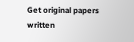Get original papers written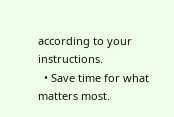according to your instructions.
  • Save time for what matters most.